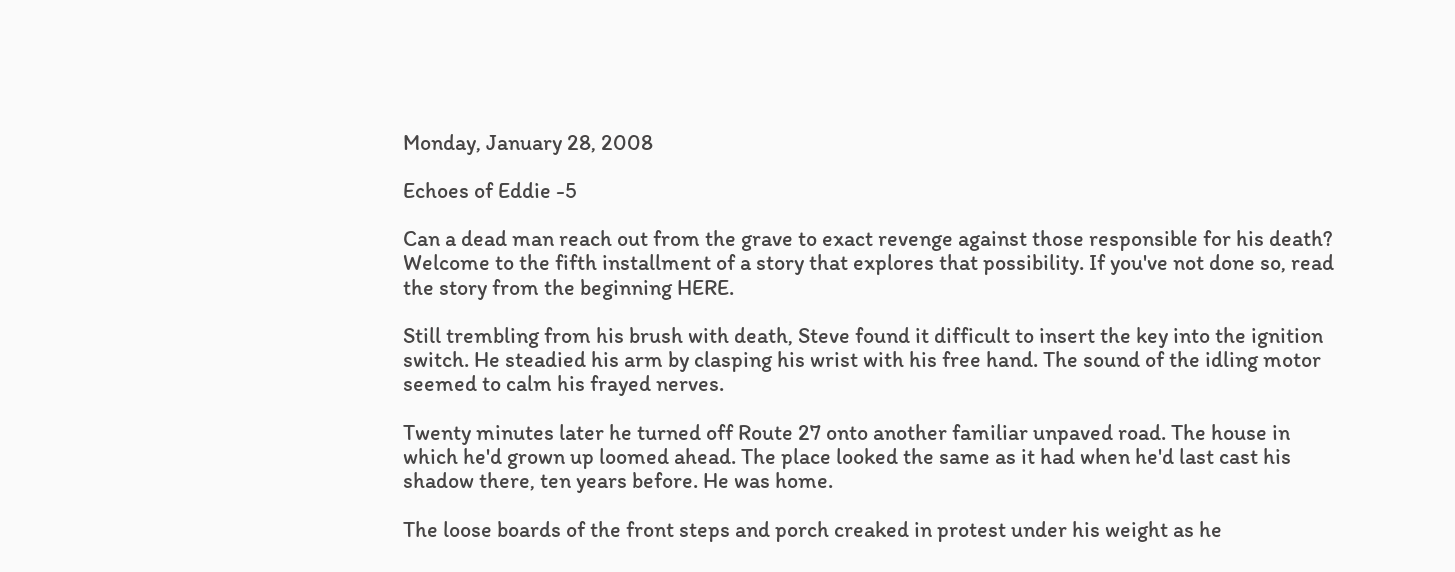Monday, January 28, 2008

Echoes of Eddie -5

Can a dead man reach out from the grave to exact revenge against those responsible for his death? Welcome to the fifth installment of a story that explores that possibility. If you've not done so, read the story from the beginning HERE.

Still trembling from his brush with death, Steve found it difficult to insert the key into the ignition switch. He steadied his arm by clasping his wrist with his free hand. The sound of the idling motor seemed to calm his frayed nerves.

Twenty minutes later he turned off Route 27 onto another familiar unpaved road. The house in which he'd grown up loomed ahead. The place looked the same as it had when he'd last cast his shadow there, ten years before. He was home.

The loose boards of the front steps and porch creaked in protest under his weight as he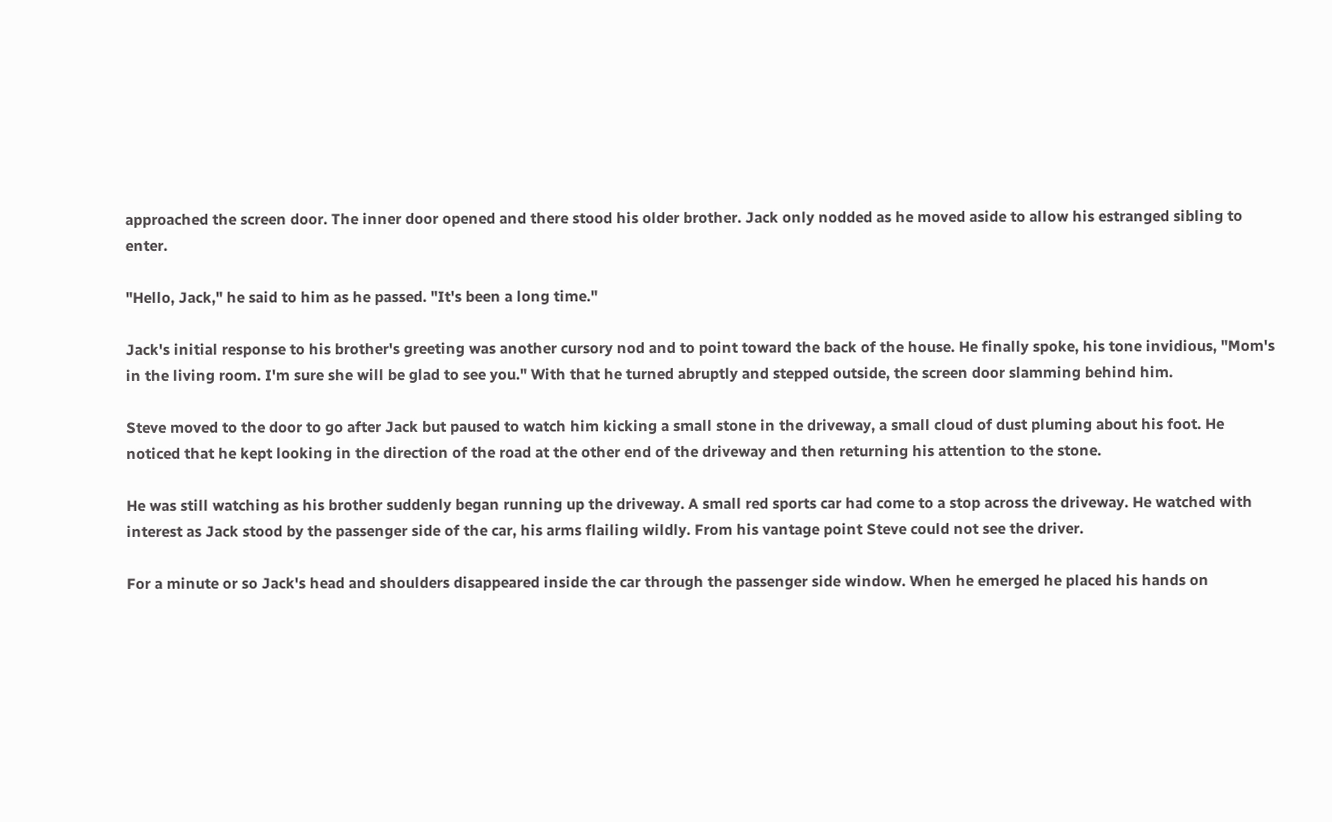approached the screen door. The inner door opened and there stood his older brother. Jack only nodded as he moved aside to allow his estranged sibling to enter.

"Hello, Jack," he said to him as he passed. "It's been a long time."

Jack's initial response to his brother's greeting was another cursory nod and to point toward the back of the house. He finally spoke, his tone invidious, "Mom's in the living room. I'm sure she will be glad to see you." With that he turned abruptly and stepped outside, the screen door slamming behind him.

Steve moved to the door to go after Jack but paused to watch him kicking a small stone in the driveway, a small cloud of dust pluming about his foot. He noticed that he kept looking in the direction of the road at the other end of the driveway and then returning his attention to the stone.

He was still watching as his brother suddenly began running up the driveway. A small red sports car had come to a stop across the driveway. He watched with interest as Jack stood by the passenger side of the car, his arms flailing wildly. From his vantage point Steve could not see the driver.

For a minute or so Jack's head and shoulders disappeared inside the car through the passenger side window. When he emerged he placed his hands on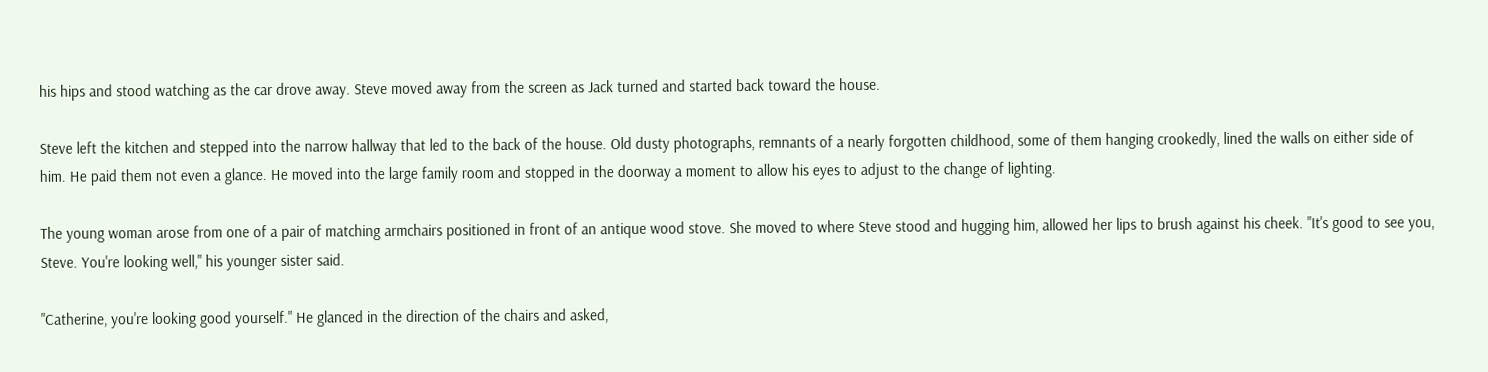his hips and stood watching as the car drove away. Steve moved away from the screen as Jack turned and started back toward the house.

Steve left the kitchen and stepped into the narrow hallway that led to the back of the house. Old dusty photographs, remnants of a nearly forgotten childhood, some of them hanging crookedly, lined the walls on either side of him. He paid them not even a glance. He moved into the large family room and stopped in the doorway a moment to allow his eyes to adjust to the change of lighting.

The young woman arose from one of a pair of matching armchairs positioned in front of an antique wood stove. She moved to where Steve stood and hugging him, allowed her lips to brush against his cheek. "It's good to see you, Steve. You're looking well," his younger sister said.

"Catherine, you're looking good yourself." He glanced in the direction of the chairs and asked,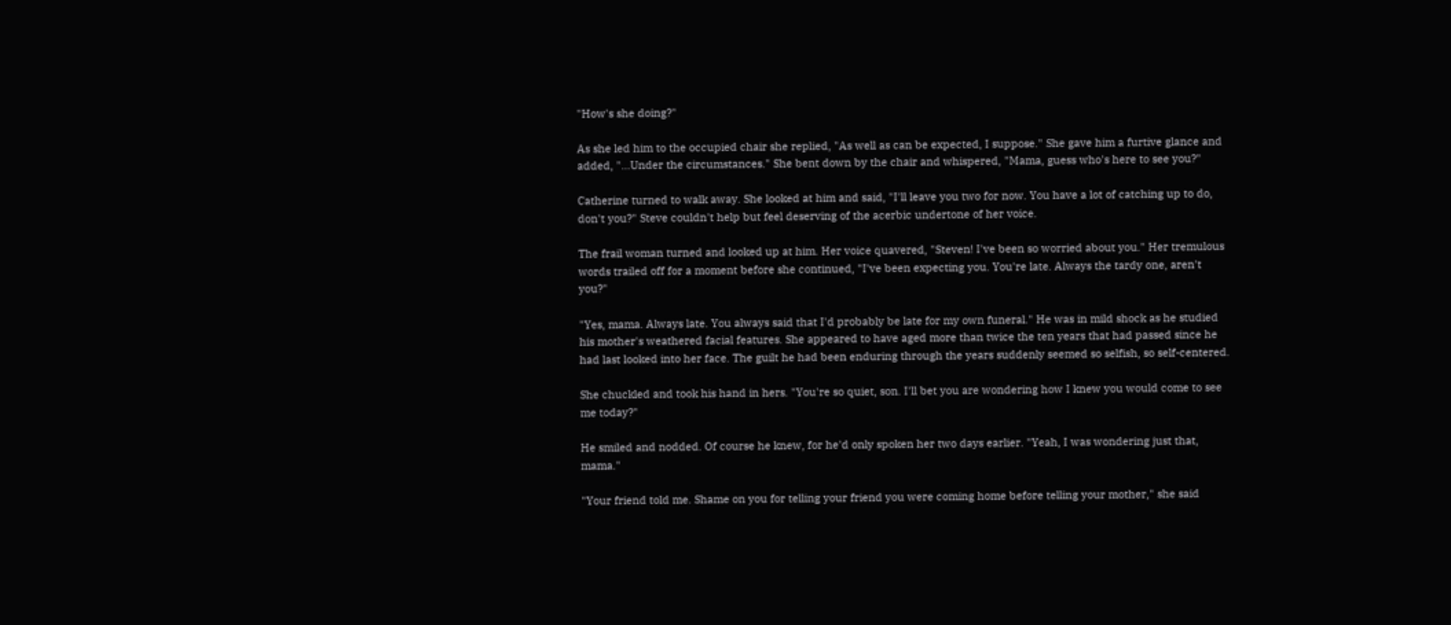"How's she doing?"

As she led him to the occupied chair she replied, "As well as can be expected, I suppose." She gave him a furtive glance and added, "...Under the circumstances." She bent down by the chair and whispered, "Mama, guess who's here to see you?"

Catherine turned to walk away. She looked at him and said, "I'll leave you two for now. You have a lot of catching up to do, don't you?" Steve couldn't help but feel deserving of the acerbic undertone of her voice.

The frail woman turned and looked up at him. Her voice quavered, "Steven! I've been so worried about you." Her tremulous words trailed off for a moment before she continued, "I've been expecting you. You're late. Always the tardy one, aren't you?"

"Yes, mama. Always late. You always said that I'd probably be late for my own funeral." He was in mild shock as he studied his mother's weathered facial features. She appeared to have aged more than twice the ten years that had passed since he had last looked into her face. The guilt he had been enduring through the years suddenly seemed so selfish, so self-centered.

She chuckled and took his hand in hers. "You're so quiet, son. I'll bet you are wondering how I knew you would come to see me today?"

He smiled and nodded. Of course he knew, for he'd only spoken her two days earlier. "Yeah, I was wondering just that, mama."

"Your friend told me. Shame on you for telling your friend you were coming home before telling your mother," she said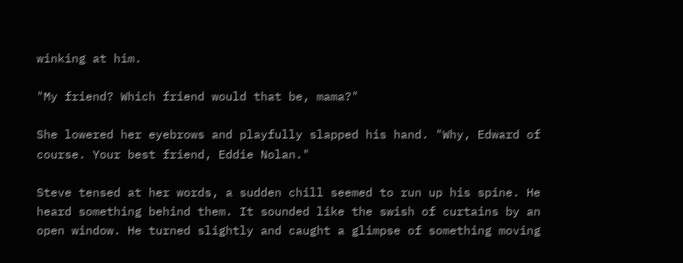winking at him.

"My friend? Which friend would that be, mama?"

She lowered her eyebrows and playfully slapped his hand. "Why, Edward of course. Your best friend, Eddie Nolan."

Steve tensed at her words, a sudden chill seemed to run up his spine. He heard something behind them. It sounded like the swish of curtains by an open window. He turned slightly and caught a glimpse of something moving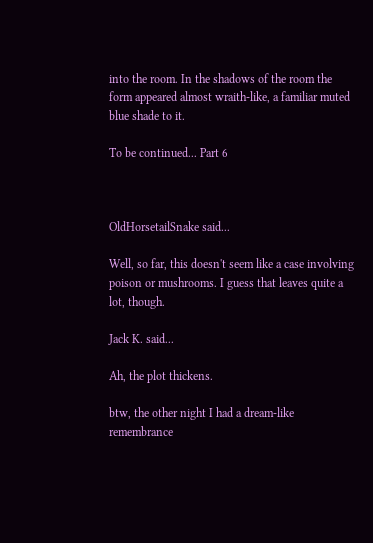into the room. In the shadows of the room the form appeared almost wraith-like, a familiar muted blue shade to it.

To be continued... Part 6



OldHorsetailSnake said...

Well, so far, this doesn't seem like a case involving poison or mushrooms. I guess that leaves quite a lot, though.

Jack K. said...

Ah, the plot thickens.

btw, the other night I had a dream-like remembrance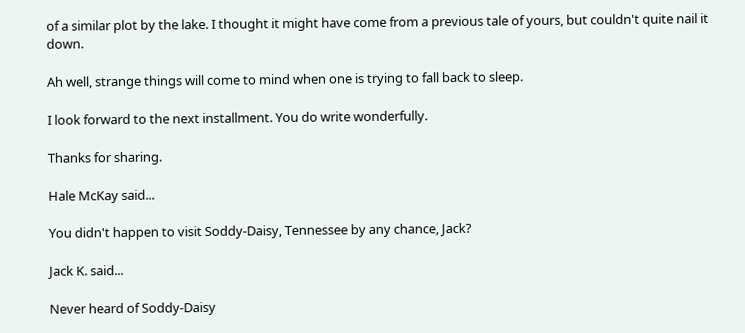of a similar plot by the lake. I thought it might have come from a previous tale of yours, but couldn't quite nail it down.

Ah well, strange things will come to mind when one is trying to fall back to sleep.

I look forward to the next installment. You do write wonderfully.

Thanks for sharing.

Hale McKay said...

You didn't happen to visit Soddy-Daisy, Tennessee by any chance, Jack?

Jack K. said...

Never heard of Soddy-Daisy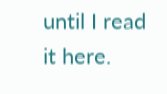until I read it here.